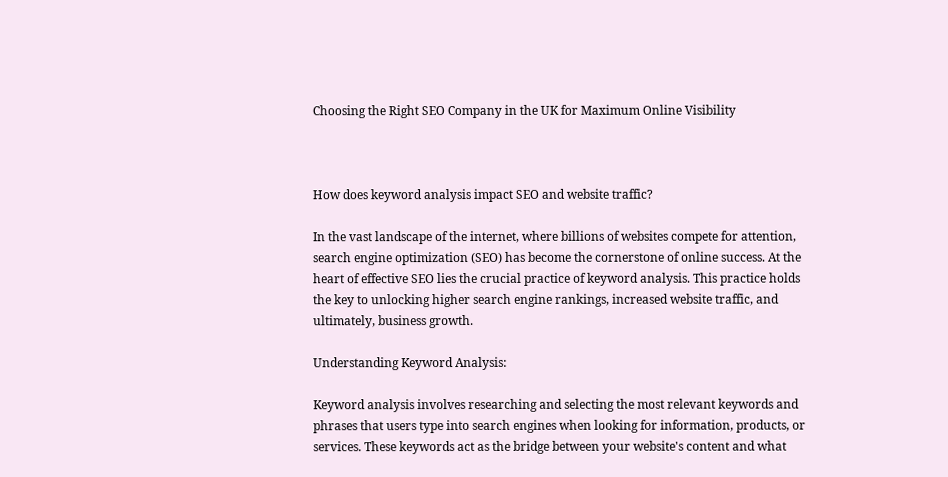Choosing the Right SEO Company in the UK for Maximum Online Visibility



How does keyword analysis impact SEO and website traffic?

In the vast landscape of the internet, where billions of websites compete for attention, search engine optimization (SEO) has become the cornerstone of online success. At the heart of effective SEO lies the crucial practice of keyword analysis. This practice holds the key to unlocking higher search engine rankings, increased website traffic, and ultimately, business growth.

Understanding Keyword Analysis:

Keyword analysis involves researching and selecting the most relevant keywords and phrases that users type into search engines when looking for information, products, or services. These keywords act as the bridge between your website's content and what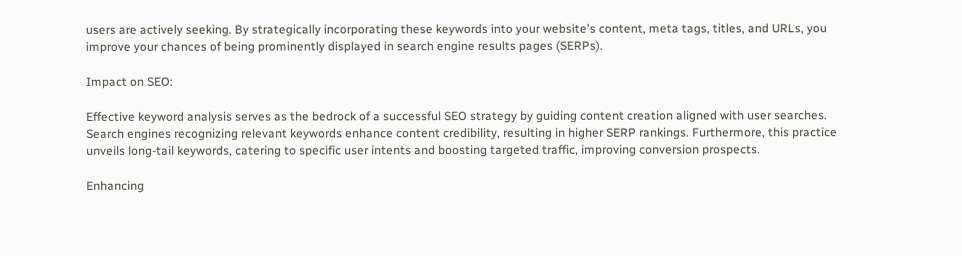users are actively seeking. By strategically incorporating these keywords into your website's content, meta tags, titles, and URLs, you improve your chances of being prominently displayed in search engine results pages (SERPs).

Impact on SEO:

Effective keyword analysis serves as the bedrock of a successful SEO strategy by guiding content creation aligned with user searches. Search engines recognizing relevant keywords enhance content credibility, resulting in higher SERP rankings. Furthermore, this practice unveils long-tail keywords, catering to specific user intents and boosting targeted traffic, improving conversion prospects.

Enhancing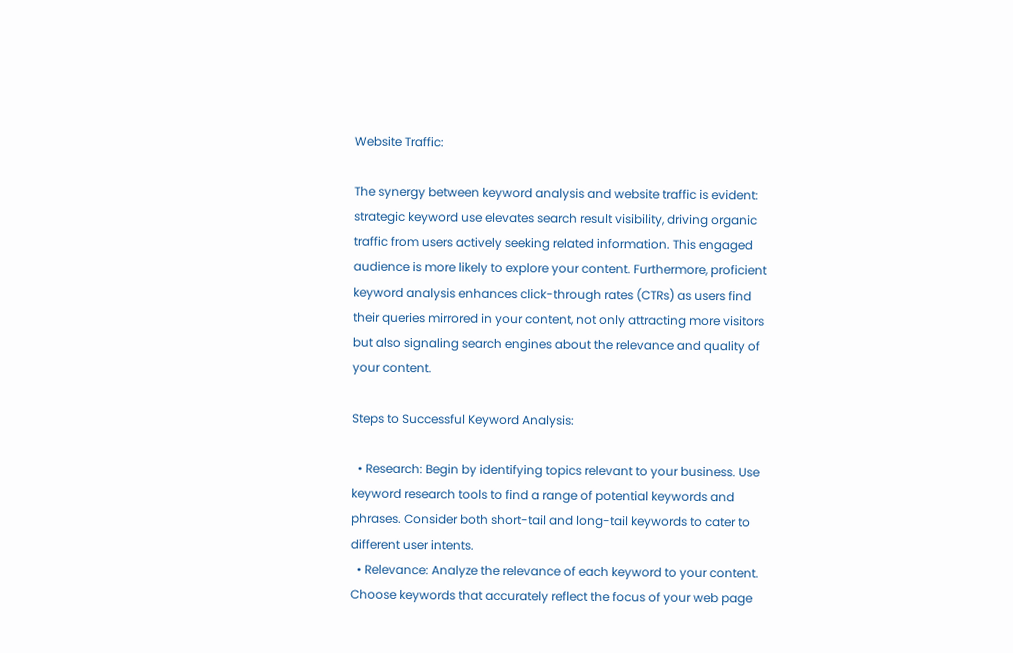Website Traffic:

The synergy between keyword analysis and website traffic is evident: strategic keyword use elevates search result visibility, driving organic traffic from users actively seeking related information. This engaged audience is more likely to explore your content. Furthermore, proficient keyword analysis enhances click-through rates (CTRs) as users find their queries mirrored in your content, not only attracting more visitors but also signaling search engines about the relevance and quality of your content.

Steps to Successful Keyword Analysis:

  • Research: Begin by identifying topics relevant to your business. Use keyword research tools to find a range of potential keywords and phrases. Consider both short-tail and long-tail keywords to cater to different user intents.
  • Relevance: Analyze the relevance of each keyword to your content. Choose keywords that accurately reflect the focus of your web page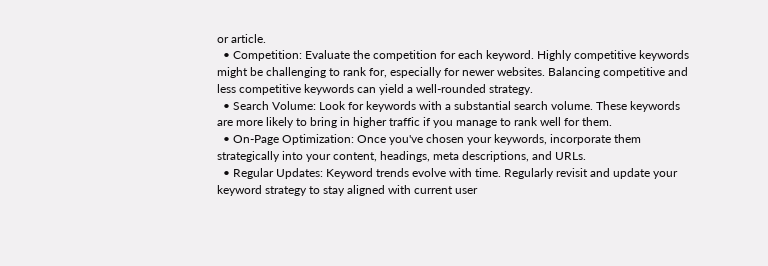or article.
  • Competition: Evaluate the competition for each keyword. Highly competitive keywords might be challenging to rank for, especially for newer websites. Balancing competitive and less competitive keywords can yield a well-rounded strategy.
  • Search Volume: Look for keywords with a substantial search volume. These keywords are more likely to bring in higher traffic if you manage to rank well for them.
  • On-Page Optimization: Once you've chosen your keywords, incorporate them strategically into your content, headings, meta descriptions, and URLs.
  • Regular Updates: Keyword trends evolve with time. Regularly revisit and update your keyword strategy to stay aligned with current user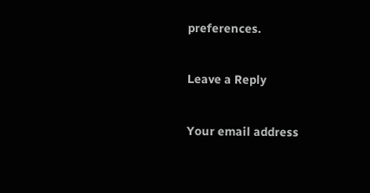preferences.

Leave a Reply

Your email address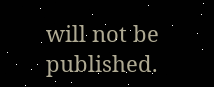will not be published.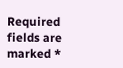Required fields are marked *